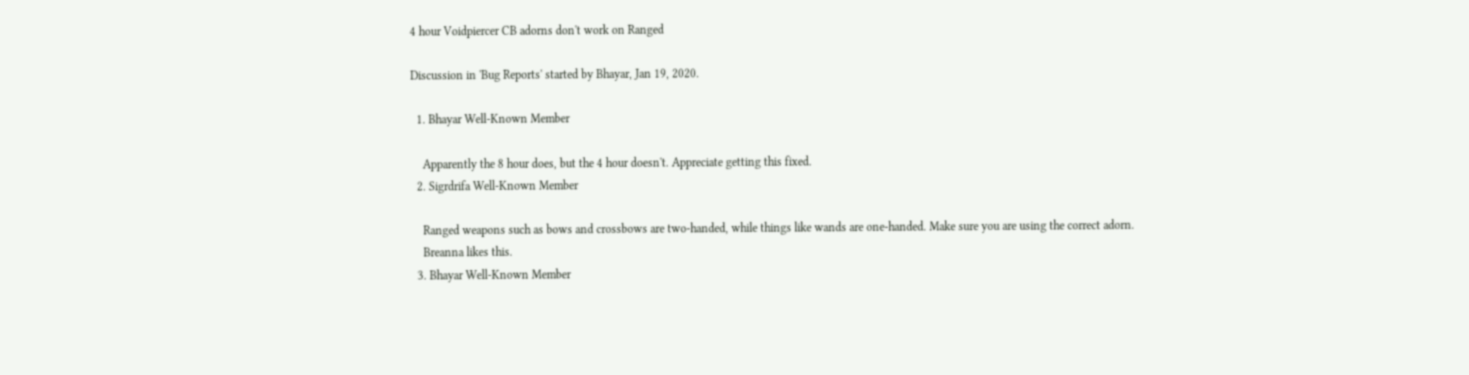4 hour Voidpiercer CB adorns don't work on Ranged

Discussion in 'Bug Reports' started by Bhayar, Jan 19, 2020.

  1. Bhayar Well-Known Member

    Apparently the 8 hour does, but the 4 hour doesn't. Appreciate getting this fixed.
  2. Sigrdrifa Well-Known Member

    Ranged weapons such as bows and crossbows are two-handed, while things like wands are one-handed. Make sure you are using the correct adorn.
    Breanna likes this.
  3. Bhayar Well-Known Member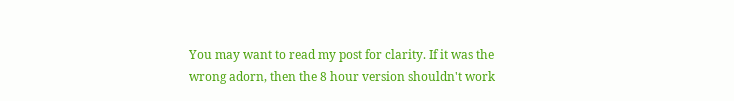You may want to read my post for clarity. If it was the wrong adorn, then the 8 hour version shouldn't work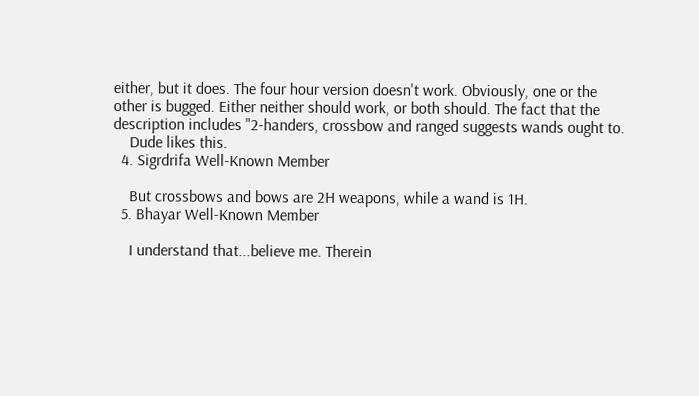either, but it does. The four hour version doesn't work. Obviously, one or the other is bugged. Either neither should work, or both should. The fact that the description includes "2-handers, crossbow and ranged suggests wands ought to.
    Dude likes this.
  4. Sigrdrifa Well-Known Member

    But crossbows and bows are 2H weapons, while a wand is 1H.
  5. Bhayar Well-Known Member

    I understand that...believe me. Therein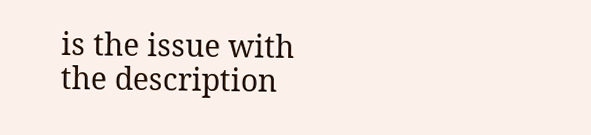is the issue with the description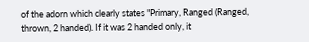of the adorn which clearly states "Primary, Ranged (Ranged, thrown, 2 handed). If it was 2 handed only, it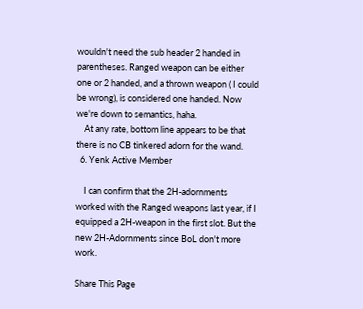wouldn't need the sub header 2 handed in parentheses. Ranged weapon can be either one or 2 handed, and a thrown weapon ( I could be wrong), is considered one handed. Now we're down to semantics, haha.
    At any rate, bottom line appears to be that there is no CB tinkered adorn for the wand.
  6. Yenk Active Member

    I can confirm that the 2H-adornments worked with the Ranged weapons last year, if I equipped a 2H-weapon in the first slot. But the new 2H-Adornments since BoL don't more work.

Share This Page